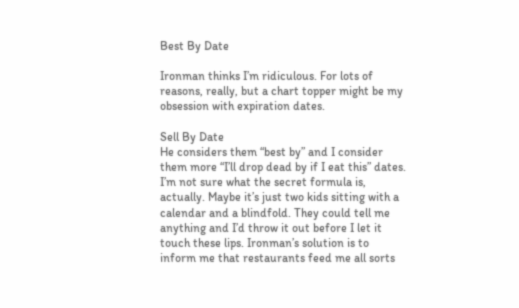Best By Date

Ironman thinks I’m ridiculous. For lots of reasons, really, but a chart topper might be my obsession with expiration dates.

Sell By Date
He considers them “best by” and I consider them more “I’ll drop dead by if I eat this” dates. I’m not sure what the secret formula is, actually. Maybe it’s just two kids sitting with a calendar and a blindfold. They could tell me anything and I’d throw it out before I let it touch these lips. Ironman’s solution is to inform me that restaurants feed me all sorts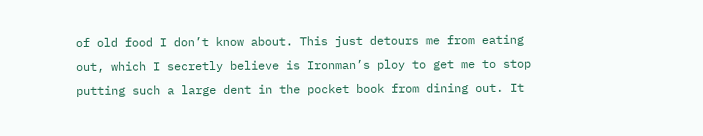of old food I don’t know about. This just detours me from eating out, which I secretly believe is Ironman’s ploy to get me to stop putting such a large dent in the pocket book from dining out. It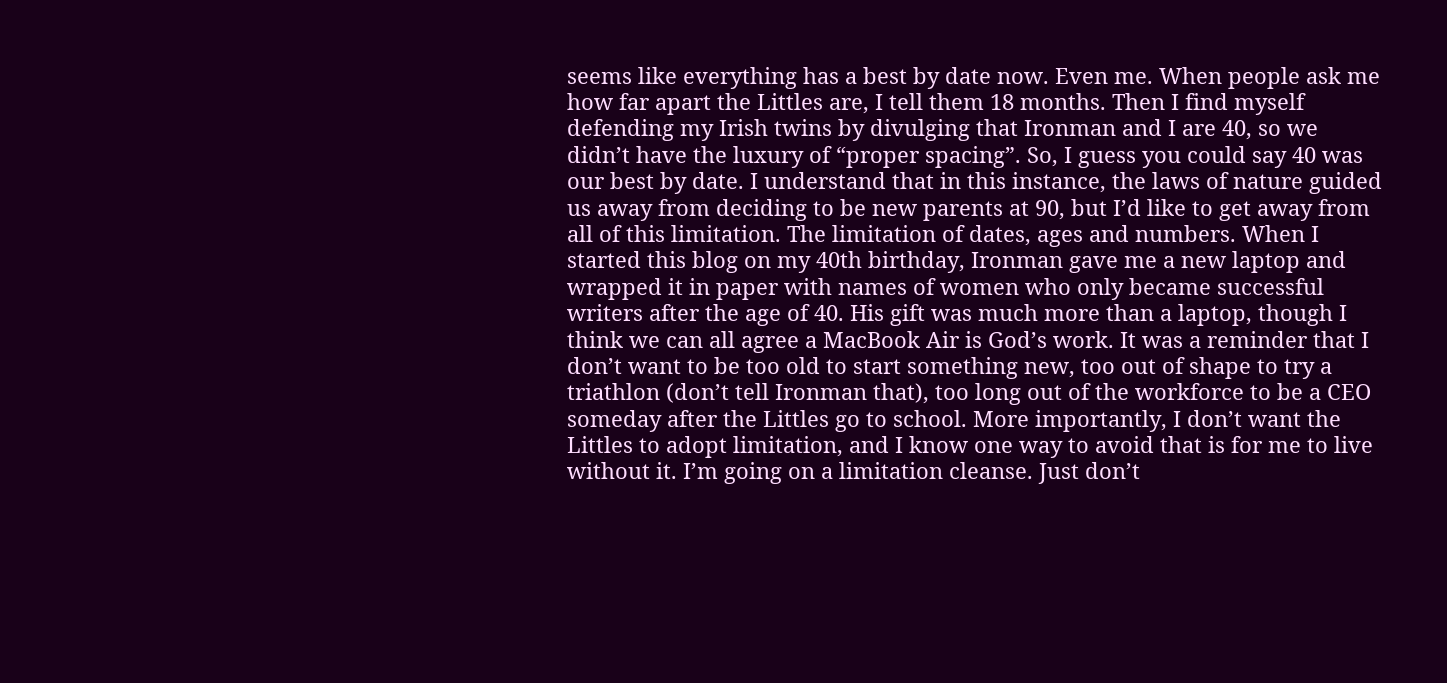seems like everything has a best by date now. Even me. When people ask me how far apart the Littles are, I tell them 18 months. Then I find myself defending my Irish twins by divulging that Ironman and I are 40, so we didn’t have the luxury of “proper spacing”. So, I guess you could say 40 was our best by date. I understand that in this instance, the laws of nature guided us away from deciding to be new parents at 90, but I’d like to get away from all of this limitation. The limitation of dates, ages and numbers. When I started this blog on my 40th birthday, Ironman gave me a new laptop and wrapped it in paper with names of women who only became successful writers after the age of 40. His gift was much more than a laptop, though I think we can all agree a MacBook Air is God’s work. It was a reminder that I don’t want to be too old to start something new, too out of shape to try a triathlon (don’t tell Ironman that), too long out of the workforce to be a CEO someday after the Littles go to school. More importantly, I don’t want the Littles to adopt limitation, and I know one way to avoid that is for me to live without it. I’m going on a limitation cleanse. Just don’t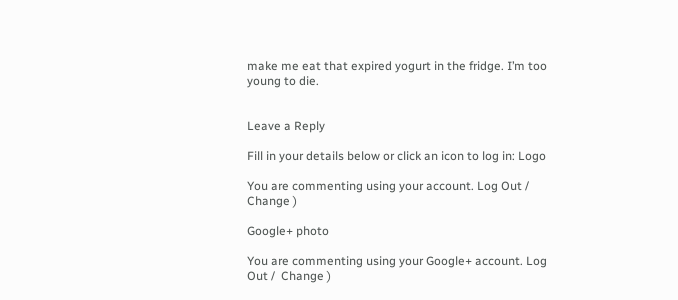make me eat that expired yogurt in the fridge. I’m too young to die.


Leave a Reply

Fill in your details below or click an icon to log in: Logo

You are commenting using your account. Log Out /  Change )

Google+ photo

You are commenting using your Google+ account. Log Out /  Change )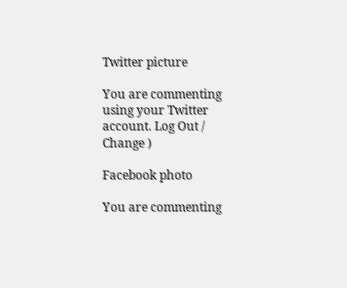Twitter picture

You are commenting using your Twitter account. Log Out /  Change )

Facebook photo

You are commenting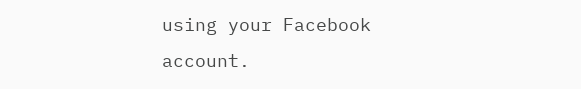using your Facebook account.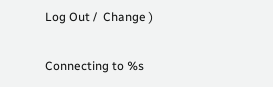Log Out /  Change )

Connecting to %s